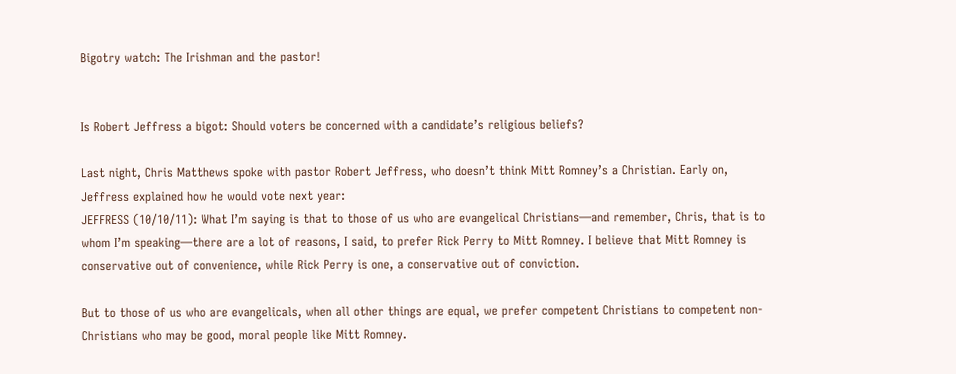Bigotry watch: The Irishman and the pastor!


Is Robert Jeffress a bigot: Should voters be concerned with a candidate’s religious beliefs?

Last night, Chris Matthews spoke with pastor Robert Jeffress, who doesn’t think Mitt Romney’s a Christian. Early on, Jeffress explained how he would vote next year:
JEFFRESS (10/10/11): What I’m saying is that to those of us who are evangelical Christians—and remember, Chris, that is to whom I’m speaking—there are a lot of reasons, I said, to prefer Rick Perry to Mitt Romney. I believe that Mitt Romney is conservative out of convenience, while Rick Perry is one, a conservative out of conviction.

But to those of us who are evangelicals, when all other things are equal, we prefer competent Christians to competent non-Christians who may be good, moral people like Mitt Romney.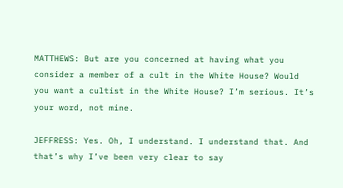MATTHEWS: But are you concerned at having what you consider a member of a cult in the White House? Would you want a cultist in the White House? I’m serious. It’s your word, not mine.

JEFFRESS: Yes. Oh, I understand. I understand that. And that’s why I’ve been very clear to say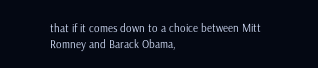that if it comes down to a choice between Mitt Romney and Barack Obama,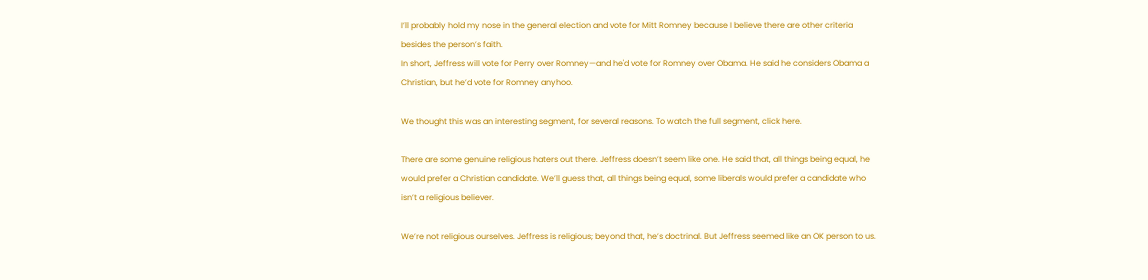I’ll probably hold my nose in the general election and vote for Mitt Romney because I believe there are other criteria besides the person’s faith.
In short, Jeffress will vote for Perry over Romney—and he'd vote for Romney over Obama. He said he considers Obama a Christian, but he’d vote for Romney anyhoo.

We thought this was an interesting segment, for several reasons. To watch the full segment, click here.

There are some genuine religious haters out there. Jeffress doesn’t seem like one. He said that, all things being equal, he would prefer a Christian candidate. We’ll guess that, all things being equal, some liberals would prefer a candidate who isn’t a religious believer.

We’re not religious ourselves. Jeffress is religious; beyond that, he’s doctrinal. But Jeffress seemed like an OK person to us.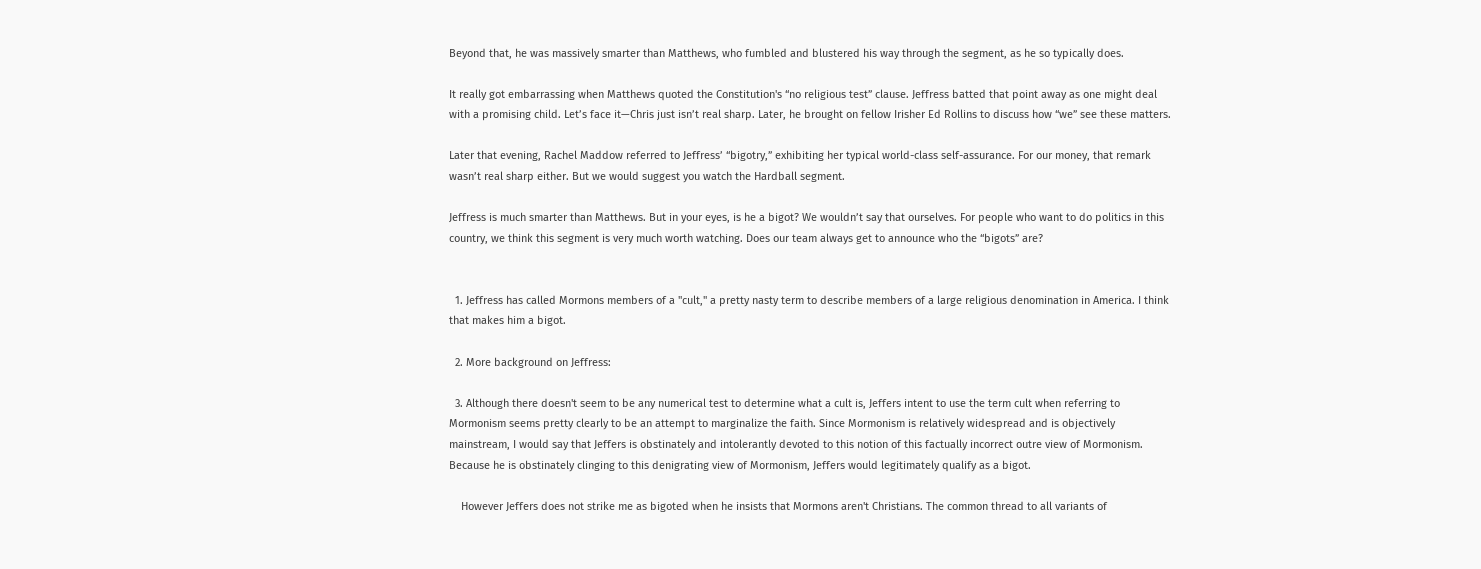Beyond that, he was massively smarter than Matthews, who fumbled and blustered his way through the segment, as he so typically does.

It really got embarrassing when Matthews quoted the Constitution's “no religious test” clause. Jeffress batted that point away as one might deal with a promising child. Let’s face it—Chris just isn’t real sharp. Later, he brought on fellow Irisher Ed Rollins to discuss how “we” see these matters.

Later that evening, Rachel Maddow referred to Jeffress’ “bigotry,” exhibiting her typical world-class self-assurance. For our money, that remark wasn’t real sharp either. But we would suggest you watch the Hardball segment.

Jeffress is much smarter than Matthews. But in your eyes, is he a bigot? We wouldn’t say that ourselves. For people who want to do politics in this country, we think this segment is very much worth watching. Does our team always get to announce who the “bigots” are?


  1. Jeffress has called Mormons members of a "cult," a pretty nasty term to describe members of a large religious denomination in America. I think that makes him a bigot.

  2. More background on Jeffress:

  3. Although there doesn't seem to be any numerical test to determine what a cult is, Jeffers intent to use the term cult when referring to Mormonism seems pretty clearly to be an attempt to marginalize the faith. Since Mormonism is relatively widespread and is objectively mainstream, I would say that Jeffers is obstinately and intolerantly devoted to this notion of this factually incorrect outre view of Mormonism. Because he is obstinately clinging to this denigrating view of Mormonism, Jeffers would legitimately qualify as a bigot.

    However Jeffers does not strike me as bigoted when he insists that Mormons aren't Christians. The common thread to all variants of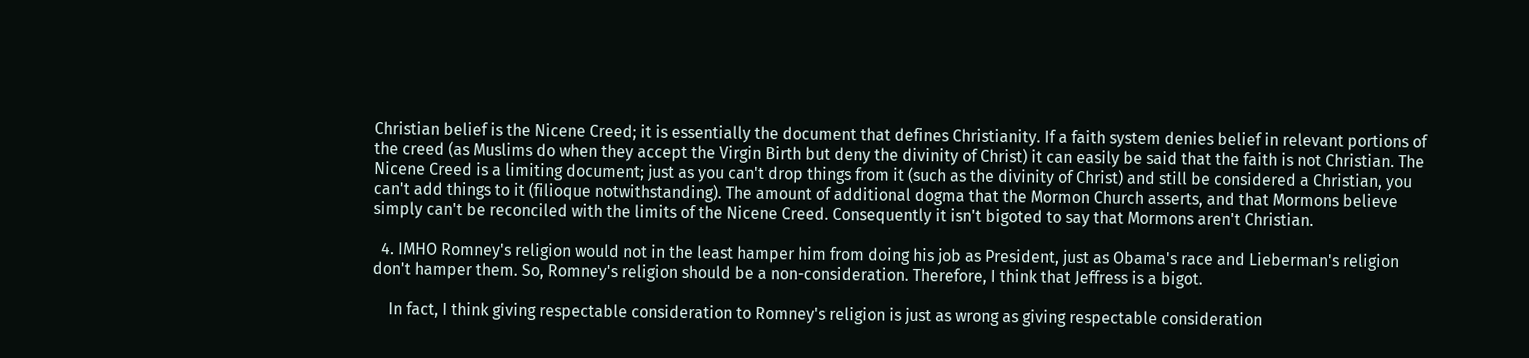Christian belief is the Nicene Creed; it is essentially the document that defines Christianity. If a faith system denies belief in relevant portions of the creed (as Muslims do when they accept the Virgin Birth but deny the divinity of Christ) it can easily be said that the faith is not Christian. The Nicene Creed is a limiting document; just as you can't drop things from it (such as the divinity of Christ) and still be considered a Christian, you can't add things to it (filioque notwithstanding). The amount of additional dogma that the Mormon Church asserts, and that Mormons believe simply can't be reconciled with the limits of the Nicene Creed. Consequently it isn't bigoted to say that Mormons aren't Christian.

  4. IMHO Romney's religion would not in the least hamper him from doing his job as President, just as Obama's race and Lieberman's religion don't hamper them. So, Romney's religion should be a non-consideration. Therefore, I think that Jeffress is a bigot.

    In fact, I think giving respectable consideration to Romney's religion is just as wrong as giving respectable consideration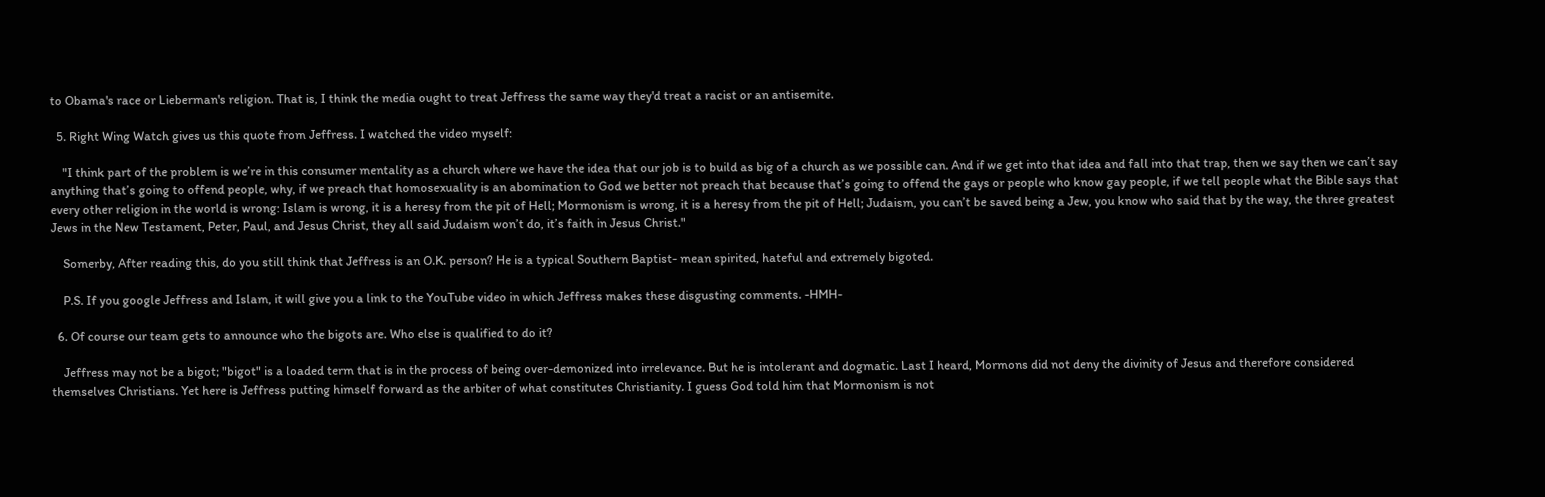to Obama's race or Lieberman's religion. That is, I think the media ought to treat Jeffress the same way they'd treat a racist or an antisemite.

  5. Right Wing Watch gives us this quote from Jeffress. I watched the video myself:

    "I think part of the problem is we’re in this consumer mentality as a church where we have the idea that our job is to build as big of a church as we possible can. And if we get into that idea and fall into that trap, then we say then we can’t say anything that’s going to offend people, why, if we preach that homosexuality is an abomination to God we better not preach that because that’s going to offend the gays or people who know gay people, if we tell people what the Bible says that every other religion in the world is wrong: Islam is wrong, it is a heresy from the pit of Hell; Mormonism is wrong, it is a heresy from the pit of Hell; Judaism, you can’t be saved being a Jew, you know who said that by the way, the three greatest Jews in the New Testament, Peter, Paul, and Jesus Christ, they all said Judaism won’t do, it’s faith in Jesus Christ."

    Somerby, After reading this, do you still think that Jeffress is an O.K. person? He is a typical Southern Baptist- mean spirited, hateful and extremely bigoted.

    P.S. If you google Jeffress and Islam, it will give you a link to the YouTube video in which Jeffress makes these disgusting comments. -HMH-

  6. Of course our team gets to announce who the bigots are. Who else is qualified to do it?

    Jeffress may not be a bigot; "bigot" is a loaded term that is in the process of being over-demonized into irrelevance. But he is intolerant and dogmatic. Last I heard, Mormons did not deny the divinity of Jesus and therefore considered themselves Christians. Yet here is Jeffress putting himself forward as the arbiter of what constitutes Christianity. I guess God told him that Mormonism is not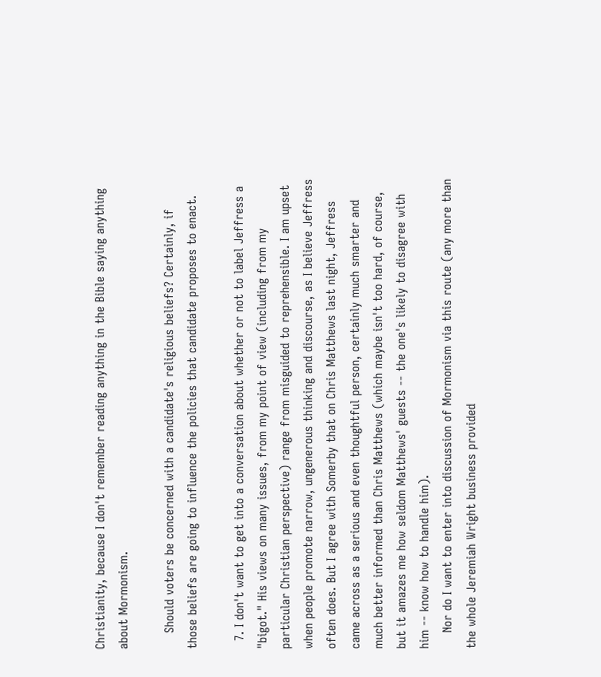Christianity, because I don't remember reading anything in the Bible saying anything about Mormonism.

    Should voters be concerned with a candidate's religious beliefs? Certainly, if those beliefs are going to influence the policies that candidate proposes to enact.

  7. I don't want to get into a conversation about whether or not to label Jeffress a "bigot." His views on many issues, from my point of view (including from my particular Christian perspective) range from misguided to reprehensible. I am upset when people promote narrow, ungenerous thinking and discourse, as I believe Jeffress often does. But I agree with Somerby that on Chris Matthews last night, Jeffress came across as a serious and even thoughtful person, certainly much smarter and much better informed than Chris Matthews (which maybe isn't too hard, of course, but it amazes me how seldom Matthews' guests -- the one's likely to disagree with him -- know how to handle him).
    Nor do I want to enter into discussion of Mormonism via this route (any more than the whole Jeremiah Wright business provided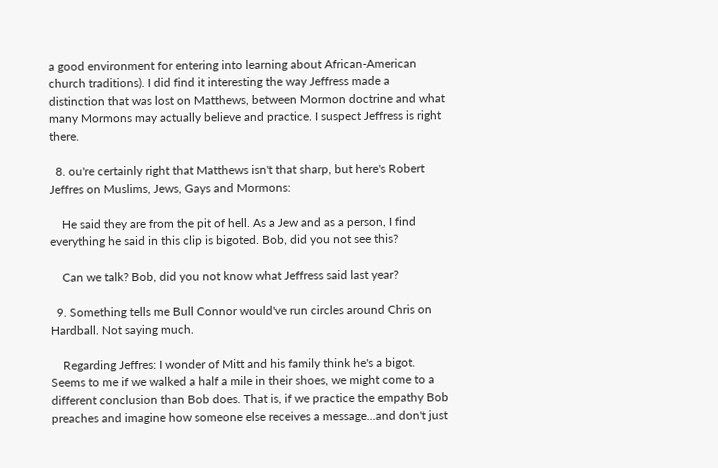a good environment for entering into learning about African-American church traditions). I did find it interesting the way Jeffress made a distinction that was lost on Matthews, between Mormon doctrine and what many Mormons may actually believe and practice. I suspect Jeffress is right there.

  8. ou're certainly right that Matthews isn't that sharp, but here's Robert Jeffres on Muslims, Jews, Gays and Mormons:

    He said they are from the pit of hell. As a Jew and as a person, I find everything he said in this clip is bigoted. Bob, did you not see this?

    Can we talk? Bob, did you not know what Jeffress said last year?

  9. Something tells me Bull Connor would've run circles around Chris on Hardball. Not saying much.

    Regarding Jeffres: I wonder of Mitt and his family think he's a bigot. Seems to me if we walked a half a mile in their shoes, we might come to a different conclusion than Bob does. That is, if we practice the empathy Bob preaches and imagine how someone else receives a message...and don't just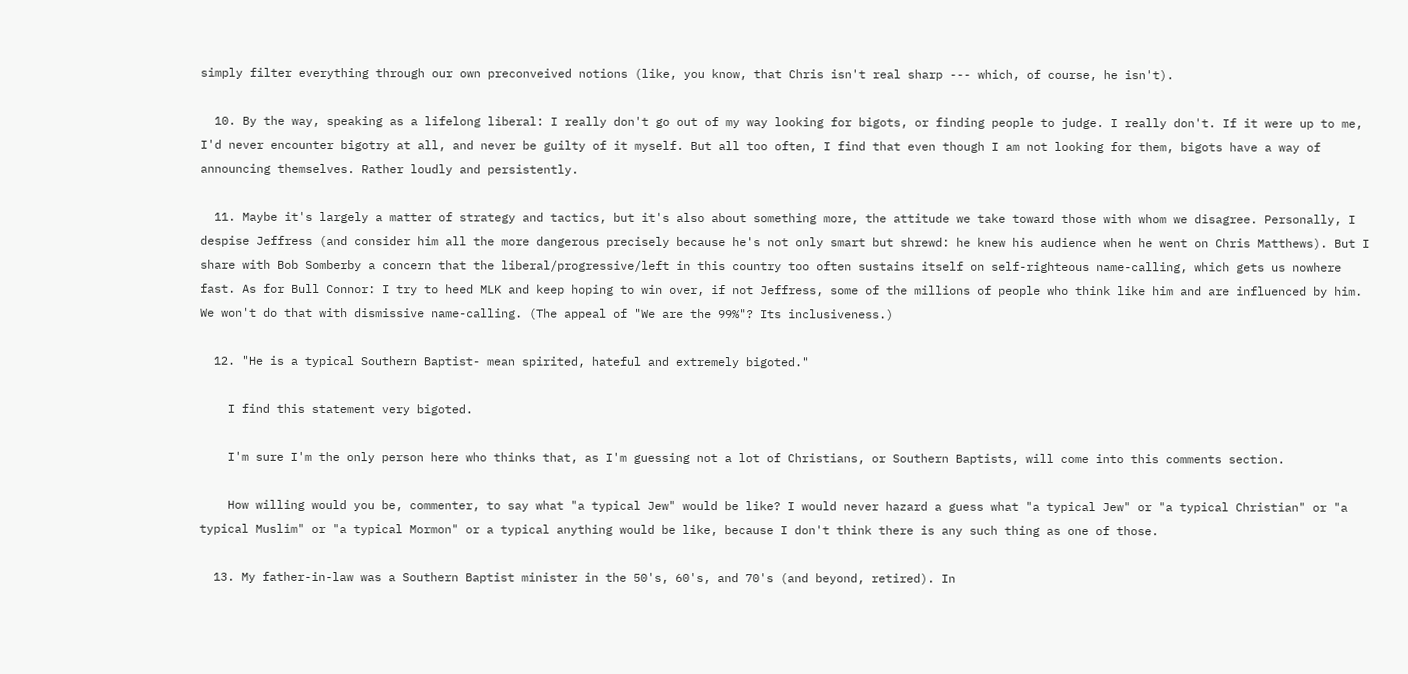simply filter everything through our own preconveived notions (like, you know, that Chris isn't real sharp --- which, of course, he isn't).

  10. By the way, speaking as a lifelong liberal: I really don't go out of my way looking for bigots, or finding people to judge. I really don't. If it were up to me, I'd never encounter bigotry at all, and never be guilty of it myself. But all too often, I find that even though I am not looking for them, bigots have a way of announcing themselves. Rather loudly and persistently.

  11. Maybe it's largely a matter of strategy and tactics, but it's also about something more, the attitude we take toward those with whom we disagree. Personally, I despise Jeffress (and consider him all the more dangerous precisely because he's not only smart but shrewd: he knew his audience when he went on Chris Matthews). But I share with Bob Somberby a concern that the liberal/progressive/left in this country too often sustains itself on self-righteous name-calling, which gets us nowhere fast. As for Bull Connor: I try to heed MLK and keep hoping to win over, if not Jeffress, some of the millions of people who think like him and are influenced by him. We won't do that with dismissive name-calling. (The appeal of "We are the 99%"? Its inclusiveness.)

  12. "He is a typical Southern Baptist- mean spirited, hateful and extremely bigoted."

    I find this statement very bigoted.

    I'm sure I'm the only person here who thinks that, as I'm guessing not a lot of Christians, or Southern Baptists, will come into this comments section.

    How willing would you be, commenter, to say what "a typical Jew" would be like? I would never hazard a guess what "a typical Jew" or "a typical Christian" or "a typical Muslim" or "a typical Mormon" or a typical anything would be like, because I don't think there is any such thing as one of those.

  13. My father-in-law was a Southern Baptist minister in the 50's, 60's, and 70's (and beyond, retired). In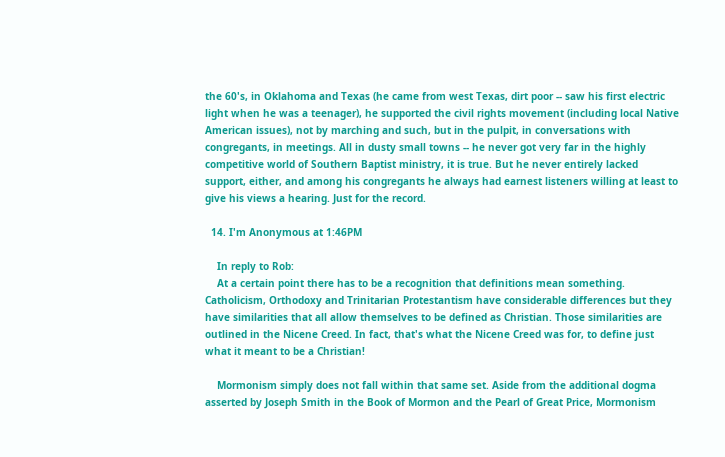the 60's, in Oklahoma and Texas (he came from west Texas, dirt poor -- saw his first electric light when he was a teenager), he supported the civil rights movement (including local Native American issues), not by marching and such, but in the pulpit, in conversations with congregants, in meetings. All in dusty small towns -- he never got very far in the highly competitive world of Southern Baptist ministry, it is true. But he never entirely lacked support, either, and among his congregants he always had earnest listeners willing at least to give his views a hearing. Just for the record.

  14. I'm Anonymous at 1:46PM

    In reply to Rob:
    At a certain point there has to be a recognition that definitions mean something. Catholicism, Orthodoxy and Trinitarian Protestantism have considerable differences but they have similarities that all allow themselves to be defined as Christian. Those similarities are outlined in the Nicene Creed. In fact, that's what the Nicene Creed was for, to define just what it meant to be a Christian!

    Mormonism simply does not fall within that same set. Aside from the additional dogma asserted by Joseph Smith in the Book of Mormon and the Pearl of Great Price, Mormonism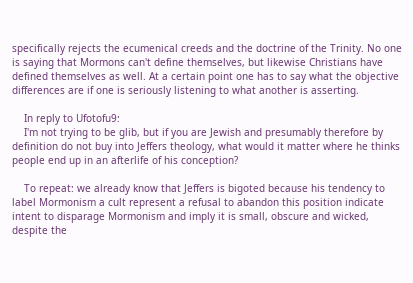specifically rejects the ecumenical creeds and the doctrine of the Trinity. No one is saying that Mormons can't define themselves, but likewise Christians have defined themselves as well. At a certain point one has to say what the objective differences are if one is seriously listening to what another is asserting.

    In reply to Ufotofu9:
    I'm not trying to be glib, but if you are Jewish and presumably therefore by definition do not buy into Jeffers theology, what would it matter where he thinks people end up in an afterlife of his conception?

    To repeat: we already know that Jeffers is bigoted because his tendency to label Mormonism a cult represent a refusal to abandon this position indicate intent to disparage Mormonism and imply it is small, obscure and wicked, despite the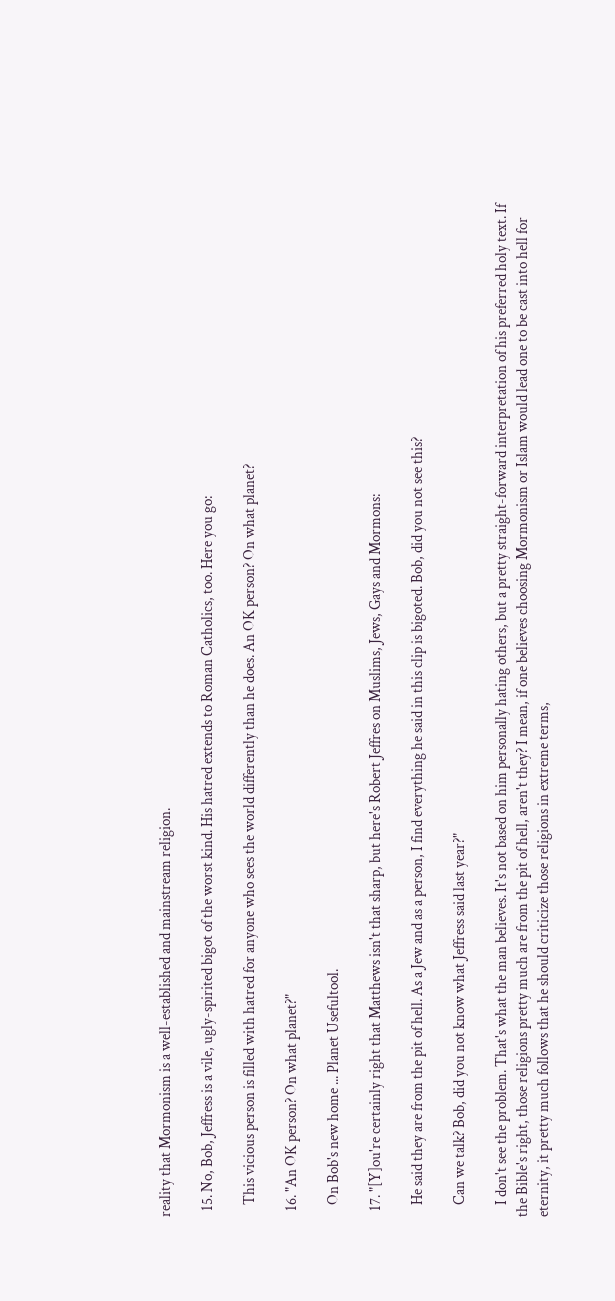reality that Mormonism is a well-established and mainstream religion.

  15. No, Bob, Jeffress is a vile, ugly-spirited bigot of the worst kind. His hatred extends to Roman Catholics, too. Here you go:

    This vicious person is filled with hatred for anyone who sees the world differently than he does. An OK person? On what planet?

  16. "An OK person? On what planet?"

    On Bob's new home ... Planet Usefultool.

  17. "[Y]ou're certainly right that Matthews isn't that sharp, but here's Robert Jeffres on Muslims, Jews, Gays and Mormons:

    He said they are from the pit of hell. As a Jew and as a person, I find everything he said in this clip is bigoted. Bob, did you not see this?

    Can we talk? Bob, did you not know what Jeffress said last year?"

    I don't see the problem. That's what the man believes. It's not based on him personally hating others, but a pretty straight-forward interpretation of his preferred holy text. If the Bible's right, those religions pretty much are from the pit of hell, aren't they? I mean, if one believes choosing Mormonism or Islam would lead one to be cast into hell for eternity, it pretty much follows that he should criticize those religions in extreme terms,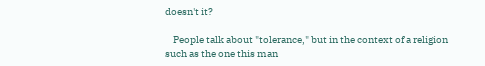doesn't it?

    People talk about "tolerance," but in the context of a religion such as the one this man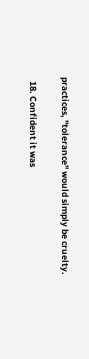practices, "tolerance" would simply be cruelty.

  18. Confident it was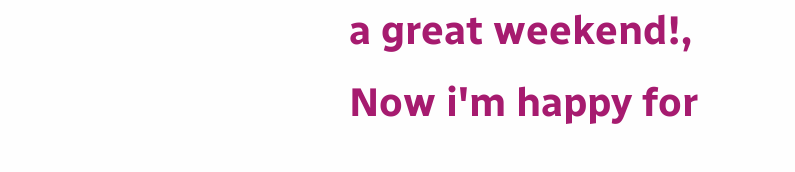a great weekend!, Now i'm happy for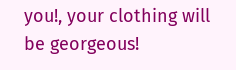you!, your clothing will be georgeous!